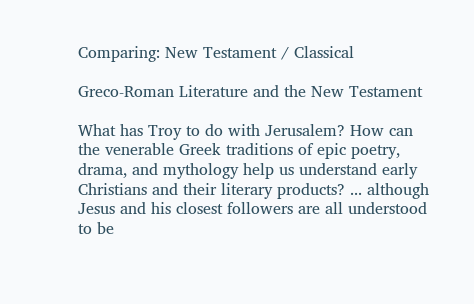Comparing: New Testament / Classical

Greco-Roman Literature and the New Testament

What has Troy to do with Jerusalem? How can the venerable Greek traditions of epic poetry, drama, and mythology help us understand early Christians and their literary products? ... although Jesus and his closest followers are all understood to be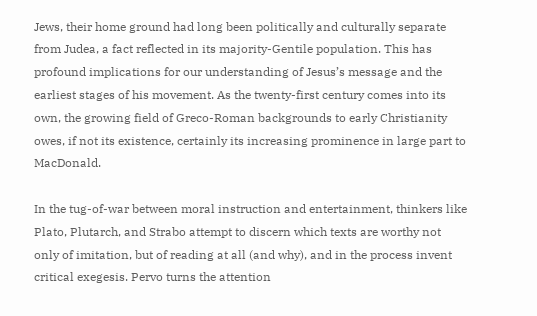Jews, their home ground had long been politically and culturally separate from Judea, a fact reflected in its majority-Gentile population. This has profound implications for our understanding of Jesus’s message and the earliest stages of his movement. As the twenty-first century comes into its own, the growing field of Greco-Roman backgrounds to early Christianity owes, if not its existence, certainly its increasing prominence in large part to MacDonald.

In the tug-of-war between moral instruction and entertainment, thinkers like Plato, Plutarch, and Strabo attempt to discern which texts are worthy not only of imitation, but of reading at all (and why), and in the process invent critical exegesis. Pervo turns the attention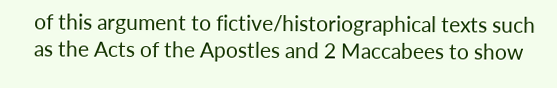of this argument to fictive/historiographical texts such as the Acts of the Apostles and 2 Maccabees to show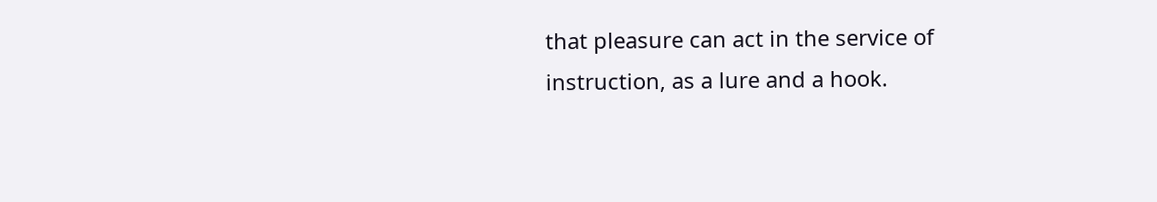that pleasure can act in the service of instruction, as a lure and a hook.